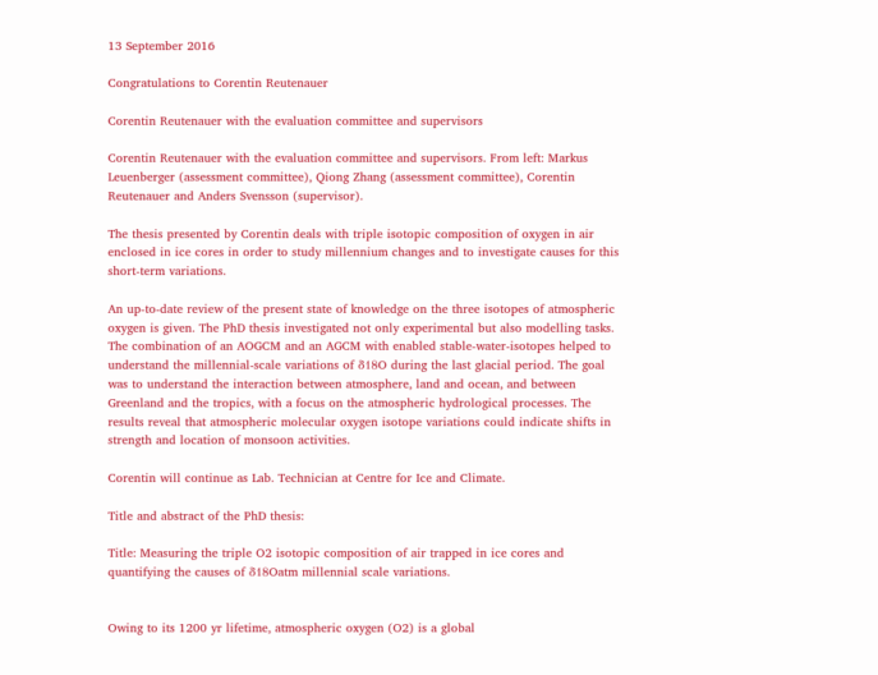13 September 2016

Congratulations to Corentin Reutenauer

Corentin Reutenauer with the evaluation committee and supervisors

Corentin Reutenauer with the evaluation committee and supervisors. From left: Markus Leuenberger (assessment committee), Qiong Zhang (assessment committee), Corentin Reutenauer and Anders Svensson (supervisor).

The thesis presented by Corentin deals with triple isotopic composition of oxygen in air enclosed in ice cores in order to study millennium changes and to investigate causes for this short-term variations.

An up-to-date review of the present state of knowledge on the three isotopes of atmospheric oxygen is given. The PhD thesis investigated not only experimental but also modelling tasks. The combination of an AOGCM and an AGCM with enabled stable-water-isotopes helped to understand the millennial-scale variations of δ18O during the last glacial period. The goal was to understand the interaction between atmosphere, land and ocean, and between Greenland and the tropics, with a focus on the atmospheric hydrological processes. The results reveal that atmospheric molecular oxygen isotope variations could indicate shifts in strength and location of monsoon activities.

Corentin will continue as Lab. Technician at Centre for Ice and Climate.

Title and abstract of the PhD thesis:

Title: Measuring the triple O2 isotopic composition of air trapped in ice cores and quantifying the causes of δ18Oatm millennial scale variations.


Owing to its 1200 yr lifetime, atmospheric oxygen (O2) is a global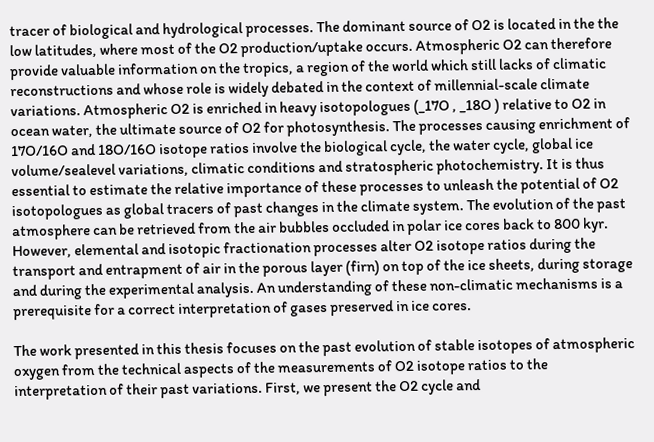tracer of biological and hydrological processes. The dominant source of O2 is located in the the low latitudes, where most of the O2 production/uptake occurs. Atmospheric O2 can therefore provide valuable information on the tropics, a region of the world which still lacks of climatic reconstructions and whose role is widely debated in the context of millennial-scale climate variations. Atmospheric O2 is enriched in heavy isotopologues (_17O , _18O ) relative to O2 in ocean water, the ultimate source of O2 for photosynthesis. The processes causing enrichment of 17O/16O and 18O/16O isotope ratios involve the biological cycle, the water cycle, global ice volume/sealevel variations, climatic conditions and stratospheric photochemistry. It is thus essential to estimate the relative importance of these processes to unleash the potential of O2 isotopologues as global tracers of past changes in the climate system. The evolution of the past atmosphere can be retrieved from the air bubbles occluded in polar ice cores back to 800 kyr. However, elemental and isotopic fractionation processes alter O2 isotope ratios during the transport and entrapment of air in the porous layer (firn) on top of the ice sheets, during storage and during the experimental analysis. An understanding of these non-climatic mechanisms is a prerequisite for a correct interpretation of gases preserved in ice cores.

The work presented in this thesis focuses on the past evolution of stable isotopes of atmospheric oxygen from the technical aspects of the measurements of O2 isotope ratios to the interpretation of their past variations. First, we present the O2 cycle and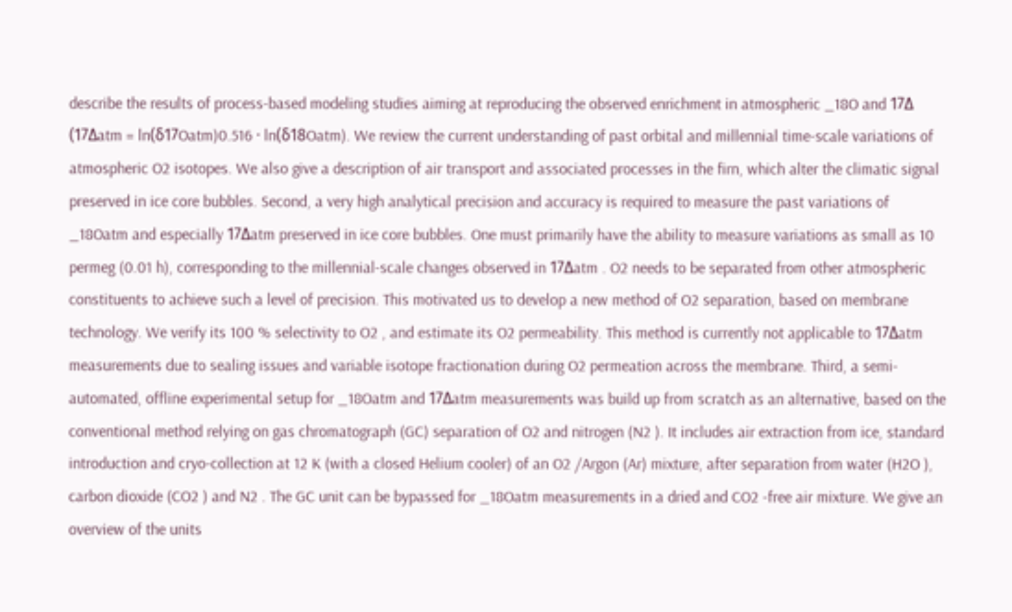describe the results of process-based modeling studies aiming at reproducing the observed enrichment in atmospheric _18O and 17Δ (17Δatm = ln(δ17Oatm)0.516 · ln(δ18Oatm). We review the current understanding of past orbital and millennial time-scale variations of atmospheric O2 isotopes. We also give a description of air transport and associated processes in the firn, which alter the climatic signal preserved in ice core bubbles. Second, a very high analytical precision and accuracy is required to measure the past variations of _18Oatm and especially 17Δatm preserved in ice core bubbles. One must primarily have the ability to measure variations as small as 10 permeg (0.01 h), corresponding to the millennial-scale changes observed in 17Δatm . O2 needs to be separated from other atmospheric constituents to achieve such a level of precision. This motivated us to develop a new method of O2 separation, based on membrane technology. We verify its 100 % selectivity to O2 , and estimate its O2 permeability. This method is currently not applicable to 17Δatm measurements due to sealing issues and variable isotope fractionation during O2 permeation across the membrane. Third, a semi-automated, offline experimental setup for _18Oatm and 17Δatm measurements was build up from scratch as an alternative, based on the conventional method relying on gas chromatograph (GC) separation of O2 and nitrogen (N2 ). It includes air extraction from ice, standard introduction and cryo-collection at 12 K (with a closed Helium cooler) of an O2 /Argon (Ar) mixture, after separation from water (H2O ), carbon dioxide (CO2 ) and N2 . The GC unit can be bypassed for _18Oatm measurements in a dried and CO2 -free air mixture. We give an overview of the units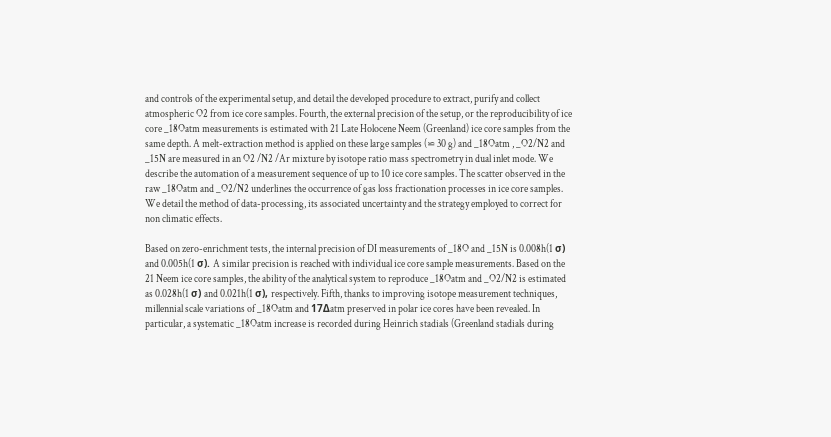and controls of the experimental setup, and detail the developed procedure to extract, purify and collect atmospheric O2 from ice core samples. Fourth, the external precision of the setup, or the reproducibility of ice core _18Oatm measurements is estimated with 21 Late Holocene Neem (Greenland) ice core samples from the same depth. A melt-extraction method is applied on these large samples (⋍ 30 g) and _18Oatm , _O2/N2 and _15N are measured in an O2 /N2 /Ar mixture by isotope ratio mass spectrometry in dual inlet mode. We describe the automation of a measurement sequence of up to 10 ice core samples. The scatter observed in the raw _18Oatm and _O2/N2 underlines the occurrence of gas loss fractionation processes in ice core samples. We detail the method of data-processing, its associated uncertainty and the strategy employed to correct for non climatic effects.

Based on zero-enrichment tests, the internal precision of DI measurements of _18O and _15N is 0.008h(1 σ) and 0.005h(1 σ). A similar precision is reached with individual ice core sample measurements. Based on the 21 Neem ice core samples, the ability of the analytical system to reproduce _18Oatm and _O2/N2 is estimated as 0.028h(1 σ) and 0.021h(1 σ), respectively. Fifth, thanks to improving isotope measurement techniques, millennial scale variations of _18Oatm and 17Δatm preserved in polar ice cores have been revealed. In particular, a systematic _18Oatm increase is recorded during Heinrich stadials (Greenland stadials during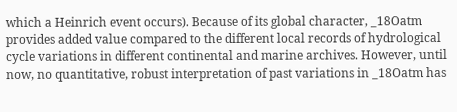which a Heinrich event occurs). Because of its global character, _18Oatm provides added value compared to the different local records of hydrological cycle variations in different continental and marine archives. However, until now, no quantitative, robust interpretation of past variations in _18Oatm has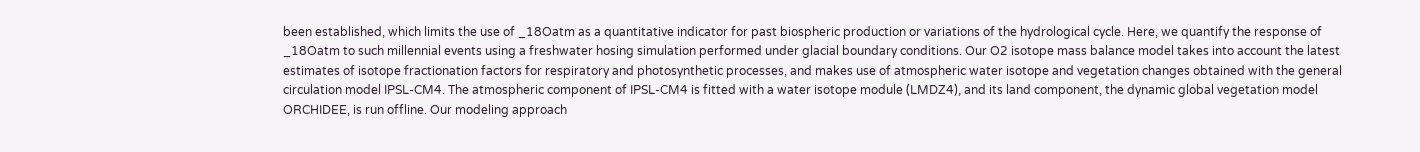been established, which limits the use of _18Oatm as a quantitative indicator for past biospheric production or variations of the hydrological cycle. Here, we quantify the response of _18Oatm to such millennial events using a freshwater hosing simulation performed under glacial boundary conditions. Our O2 isotope mass balance model takes into account the latest estimates of isotope fractionation factors for respiratory and photosynthetic processes, and makes use of atmospheric water isotope and vegetation changes obtained with the general circulation model IPSL-CM4. The atmospheric component of IPSL-CM4 is fitted with a water isotope module (LMDZ4), and its land component, the dynamic global vegetation model ORCHIDEE, is run offline. Our modeling approach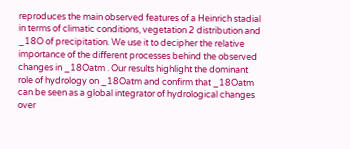reproduces the main observed features of a Heinrich stadial in terms of climatic conditions, vegetation 2 distribution and _18O of precipitation. We use it to decipher the relative importance of the different processes behind the observed changes in _18Oatm . Our results highlight the dominant role of hydrology on _18Oatm and confirm that _18Oatm can be seen as a global integrator of hydrological changes over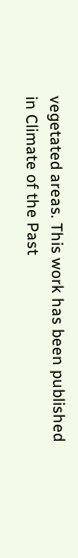vegetated areas. This work has been published in Climate of the Past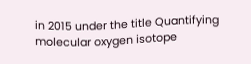in 2015 under the title Quantifying molecular oxygen isotope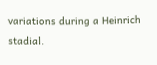variations during a Heinrich stadial.